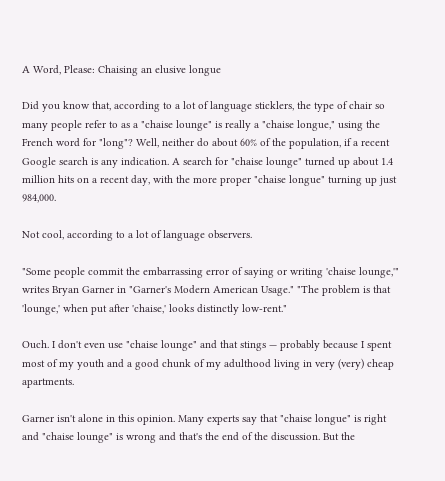A Word, Please: Chaising an elusive longue

Did you know that, according to a lot of language sticklers, the type of chair so many people refer to as a "chaise lounge" is really a "chaise longue," using the French word for "long"? Well, neither do about 60% of the population, if a recent Google search is any indication. A search for "chaise lounge" turned up about 1.4 million hits on a recent day, with the more proper "chaise longue" turning up just 984,000.

Not cool, according to a lot of language observers.

"Some people commit the embarrassing error of saying or writing 'chaise lounge,'" writes Bryan Garner in "Garner's Modern American Usage." "The problem is that 'lounge,' when put after 'chaise,' looks distinctly low-rent."

Ouch. I don't even use "chaise lounge" and that stings — probably because I spent most of my youth and a good chunk of my adulthood living in very (very) cheap apartments.

Garner isn't alone in this opinion. Many experts say that "chaise longue" is right and "chaise lounge" is wrong and that's the end of the discussion. But the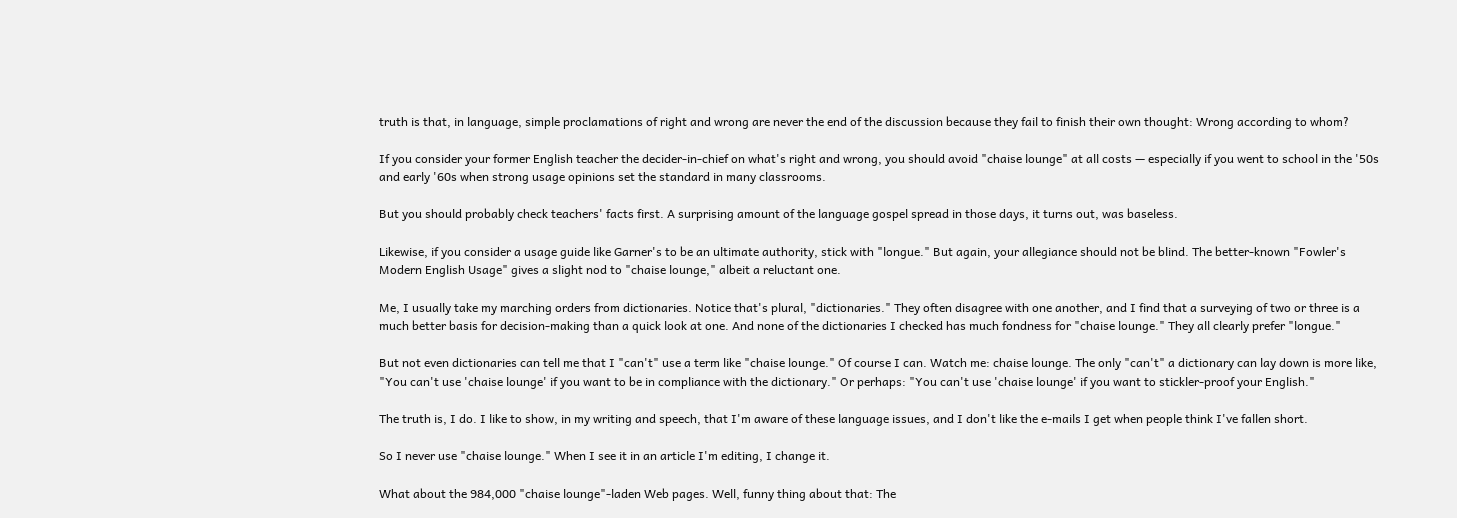truth is that, in language, simple proclamations of right and wrong are never the end of the discussion because they fail to finish their own thought: Wrong according to whom?

If you consider your former English teacher the decider-in-chief on what's right and wrong, you should avoid "chaise lounge" at all costs — especially if you went to school in the '50s and early '60s when strong usage opinions set the standard in many classrooms.

But you should probably check teachers' facts first. A surprising amount of the language gospel spread in those days, it turns out, was baseless.

Likewise, if you consider a usage guide like Garner's to be an ultimate authority, stick with "longue." But again, your allegiance should not be blind. The better-known "Fowler's Modern English Usage" gives a slight nod to "chaise lounge," albeit a reluctant one.

Me, I usually take my marching orders from dictionaries. Notice that's plural, "dictionaries." They often disagree with one another, and I find that a surveying of two or three is a much better basis for decision-making than a quick look at one. And none of the dictionaries I checked has much fondness for "chaise lounge." They all clearly prefer "longue."

But not even dictionaries can tell me that I "can't" use a term like "chaise lounge." Of course I can. Watch me: chaise lounge. The only "can't" a dictionary can lay down is more like, "You can't use 'chaise lounge' if you want to be in compliance with the dictionary." Or perhaps: "You can't use 'chaise lounge' if you want to stickler-proof your English."

The truth is, I do. I like to show, in my writing and speech, that I'm aware of these language issues, and I don't like the e-mails I get when people think I've fallen short.

So I never use "chaise lounge." When I see it in an article I'm editing, I change it.

What about the 984,000 "chaise lounge"-laden Web pages. Well, funny thing about that: The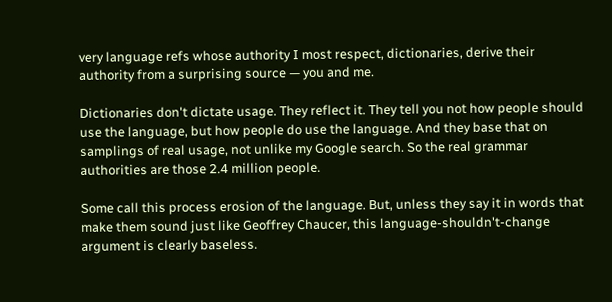very language refs whose authority I most respect, dictionaries, derive their authority from a surprising source — you and me.

Dictionaries don't dictate usage. They reflect it. They tell you not how people should use the language, but how people do use the language. And they base that on samplings of real usage, not unlike my Google search. So the real grammar authorities are those 2.4 million people.

Some call this process erosion of the language. But, unless they say it in words that make them sound just like Geoffrey Chaucer, this language-shouldn't-change argument is clearly baseless.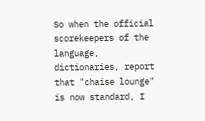So when the official scorekeepers of the language, dictionaries, report that "chaise lounge" is now standard, I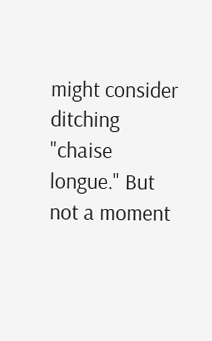might consider ditching "chaise longue." But not a moment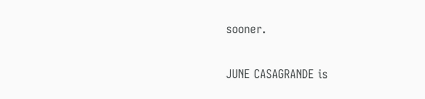sooner.

JUNE CASAGRANDE is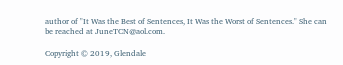author of "It Was the Best of Sentences, It Was the Worst of Sentences." She can be reached at JuneTCN@aol.com.

Copyright © 2019, Glendale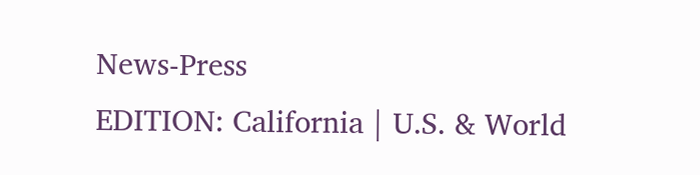News-Press
EDITION: California | U.S. & World